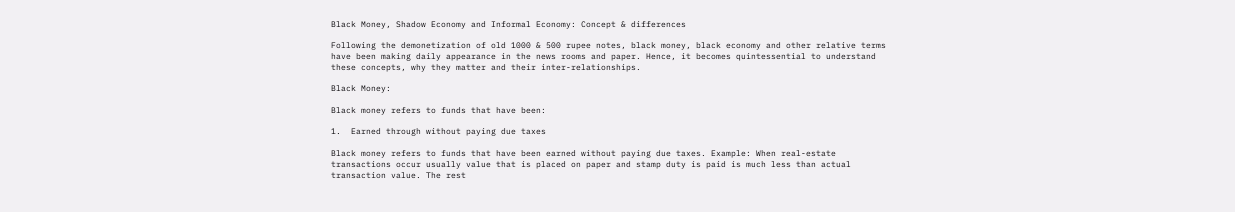Black Money, Shadow Economy and Informal Economy: Concept & differences

Following the demonetization of old 1000 & 500 rupee notes, black money, black economy and other relative terms have been making daily appearance in the news rooms and paper. Hence, it becomes quintessential to understand these concepts, why they matter and their inter-relationships.

Black Money:

Black money refers to funds that have been:

1.  Earned through without paying due taxes

Black money refers to funds that have been earned without paying due taxes. Example: When real-estate transactions occur usually value that is placed on paper and stamp duty is paid is much less than actual transaction value. The rest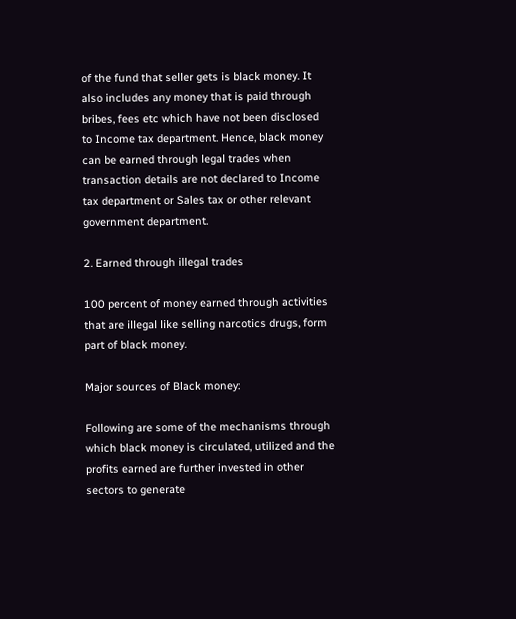of the fund that seller gets is black money. It also includes any money that is paid through bribes, fees etc which have not been disclosed to Income tax department. Hence, black money can be earned through legal trades when transaction details are not declared to Income tax department or Sales tax or other relevant government department.

2. Earned through illegal trades

100 percent of money earned through activities that are illegal like selling narcotics drugs, form part of black money.

Major sources of Black money:

Following are some of the mechanisms through which black money is circulated, utilized and the profits earned are further invested in other sectors to generate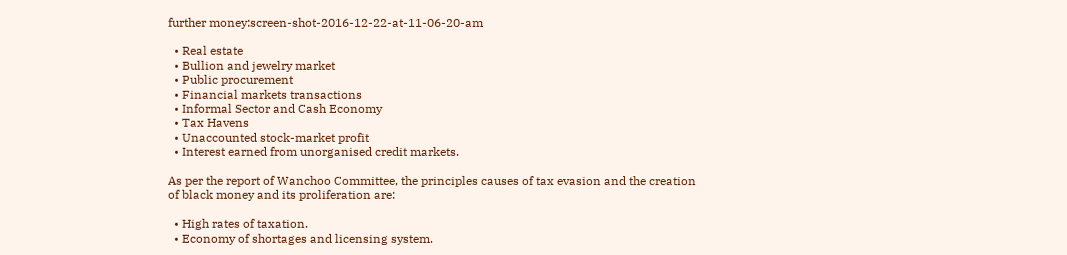further money:screen-shot-2016-12-22-at-11-06-20-am

  • Real estate
  • Bullion and jewelry market
  • Public procurement
  • Financial markets transactions
  • Informal Sector and Cash Economy
  • Tax Havens
  • Unaccounted stock-market profit
  • Interest earned from unorganised credit markets.

As per the report of Wanchoo Committee, the principles causes of tax evasion and the creation of black money and its proliferation are:

  • High rates of taxation.
  • Economy of shortages and licensing system.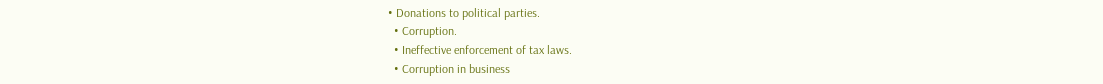• Donations to political parties.
  • Corruption.
  • Ineffective enforcement of tax laws.
  • Corruption in business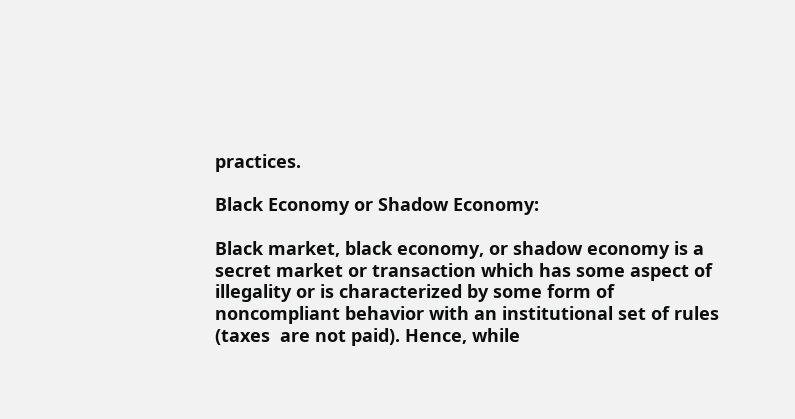practices.

Black Economy or Shadow Economy:

Black market, black economy, or shadow economy is a secret market or transaction which has some aspect of illegality or is characterized by some form of noncompliant behavior with an institutional set of rules (taxes  are not paid). Hence, while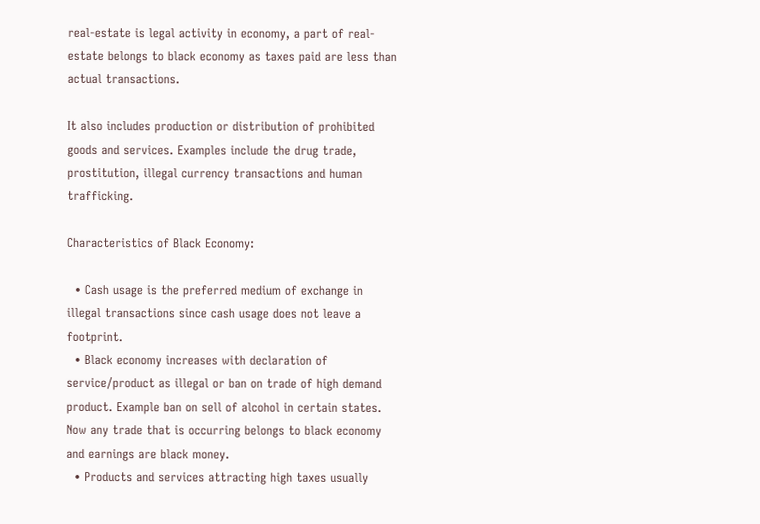real-estate is legal activity in economy, a part of real-estate belongs to black economy as taxes paid are less than actual transactions.

It also includes production or distribution of prohibited goods and services. Examples include the drug trade, prostitution, illegal currency transactions and human trafficking.

Characteristics of Black Economy:

  • Cash usage is the preferred medium of exchange in illegal transactions since cash usage does not leave a footprint.
  • Black economy increases with declaration of service/product as illegal or ban on trade of high demand product. Example ban on sell of alcohol in certain states. Now any trade that is occurring belongs to black economy and earnings are black money.
  • Products and services attracting high taxes usually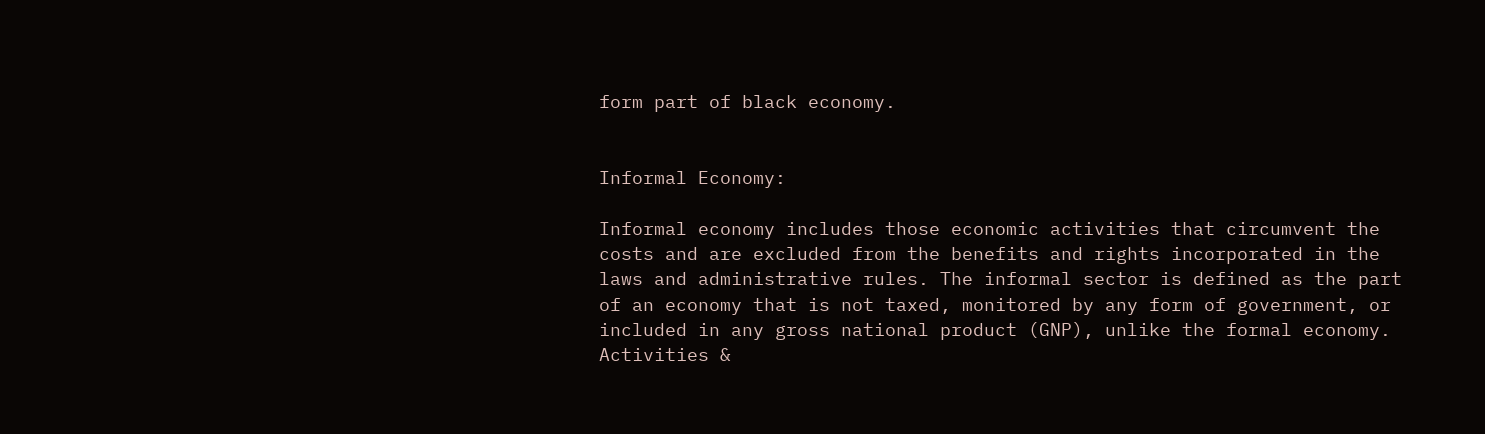form part of black economy.


Informal Economy:

Informal economy includes those economic activities that circumvent the costs and are excluded from the benefits and rights incorporated in the laws and administrative rules. The informal sector is defined as the part of an economy that is not taxed, monitored by any form of government, or included in any gross national product (GNP), unlike the formal economy.  Activities &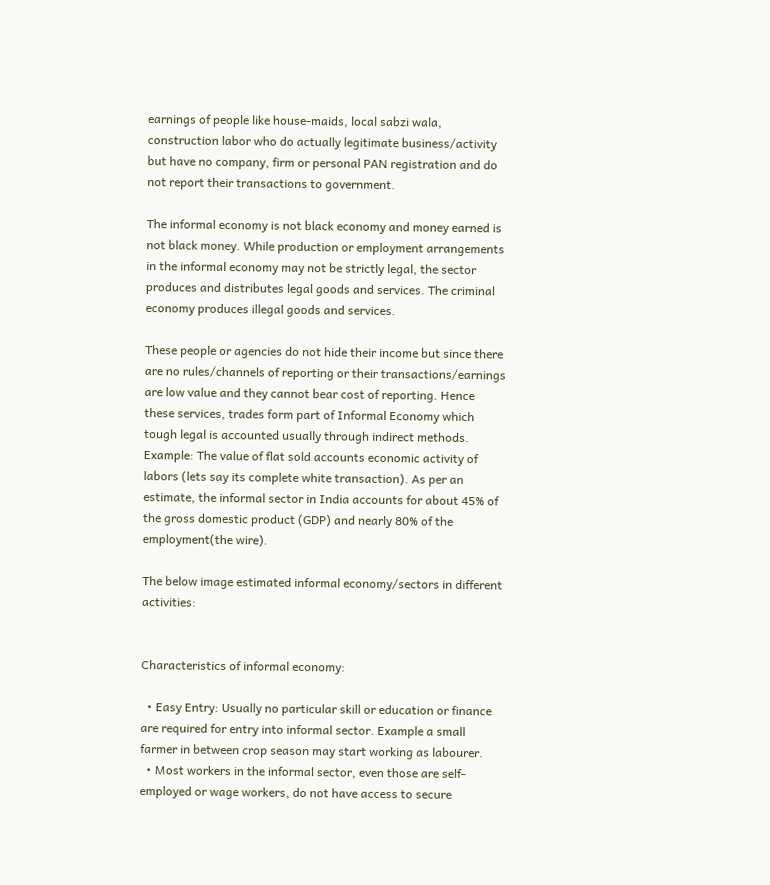earnings of people like house-maids, local sabzi wala, construction labor who do actually legitimate business/activity but have no company, firm or personal PAN registration and do not report their transactions to government.

The informal economy is not black economy and money earned is not black money. While production or employment arrangements in the informal economy may not be strictly legal, the sector produces and distributes legal goods and services. The criminal economy produces illegal goods and services.

These people or agencies do not hide their income but since there are no rules/channels of reporting or their transactions/earnings are low value and they cannot bear cost of reporting. Hence these services, trades form part of Informal Economy which tough legal is accounted usually through indirect methods. Example: The value of flat sold accounts economic activity of labors (lets say its complete white transaction). As per an estimate, the informal sector in India accounts for about 45% of the gross domestic product (GDP) and nearly 80% of the employment(the wire).

The below image estimated informal economy/sectors in different activities:


Characteristics of informal economy:

  • Easy Entry: Usually no particular skill or education or finance are required for entry into informal sector. Example a small farmer in between crop season may start working as labourer.
  • Most workers in the informal sector, even those are self-employed or wage workers, do not have access to secure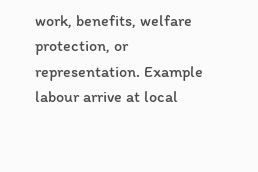work, benefits, welfare protection, or representation. Example  labour arrive at local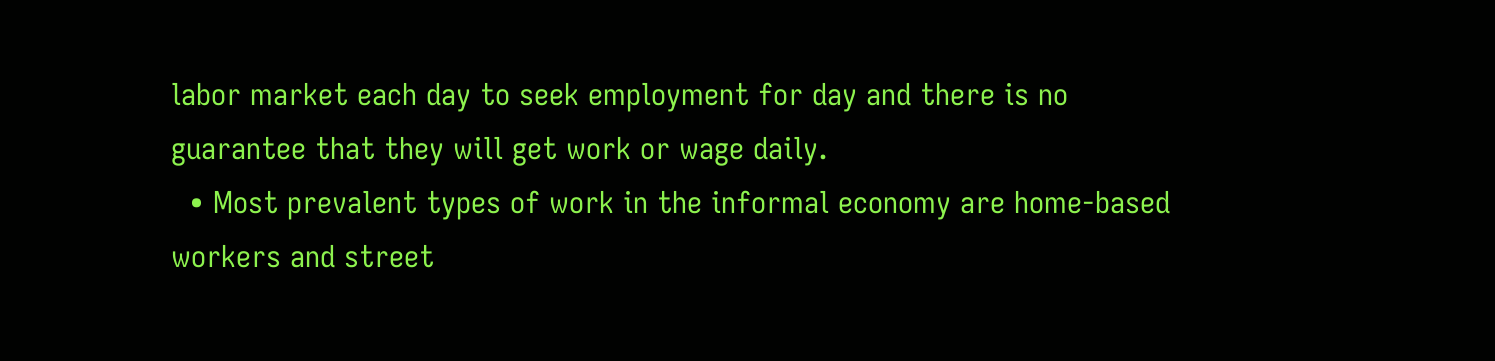labor market each day to seek employment for day and there is no guarantee that they will get work or wage daily.
  • Most prevalent types of work in the informal economy are home-based workers and street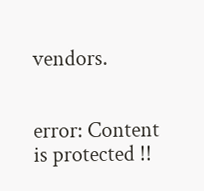vendors.


error: Content is protected !!